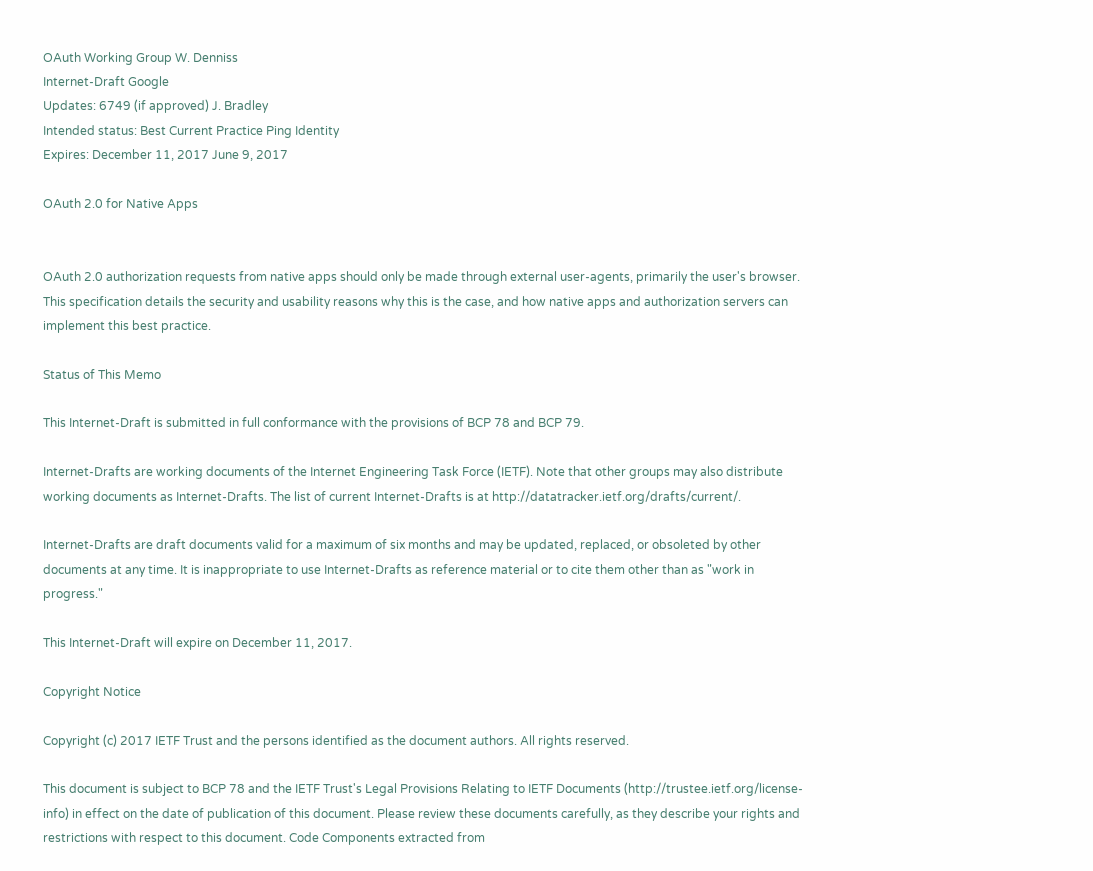OAuth Working Group W. Denniss
Internet-Draft Google
Updates: 6749 (if approved) J. Bradley
Intended status: Best Current Practice Ping Identity
Expires: December 11, 2017 June 9, 2017

OAuth 2.0 for Native Apps


OAuth 2.0 authorization requests from native apps should only be made through external user-agents, primarily the user's browser. This specification details the security and usability reasons why this is the case, and how native apps and authorization servers can implement this best practice.

Status of This Memo

This Internet-Draft is submitted in full conformance with the provisions of BCP 78 and BCP 79.

Internet-Drafts are working documents of the Internet Engineering Task Force (IETF). Note that other groups may also distribute working documents as Internet-Drafts. The list of current Internet-Drafts is at http://datatracker.ietf.org/drafts/current/.

Internet-Drafts are draft documents valid for a maximum of six months and may be updated, replaced, or obsoleted by other documents at any time. It is inappropriate to use Internet-Drafts as reference material or to cite them other than as "work in progress."

This Internet-Draft will expire on December 11, 2017.

Copyright Notice

Copyright (c) 2017 IETF Trust and the persons identified as the document authors. All rights reserved.

This document is subject to BCP 78 and the IETF Trust's Legal Provisions Relating to IETF Documents (http://trustee.ietf.org/license-info) in effect on the date of publication of this document. Please review these documents carefully, as they describe your rights and restrictions with respect to this document. Code Components extracted from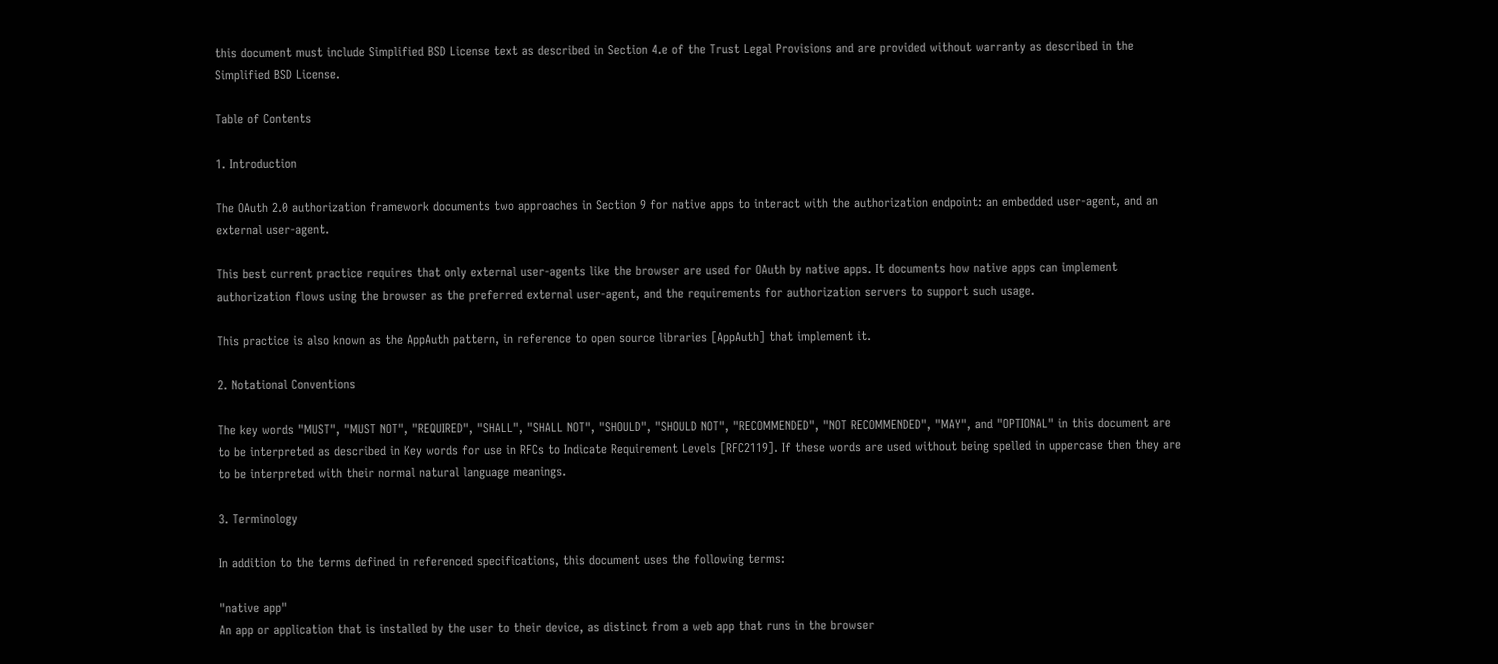this document must include Simplified BSD License text as described in Section 4.e of the Trust Legal Provisions and are provided without warranty as described in the Simplified BSD License.

Table of Contents

1. Introduction

The OAuth 2.0 authorization framework documents two approaches in Section 9 for native apps to interact with the authorization endpoint: an embedded user-agent, and an external user-agent.

This best current practice requires that only external user-agents like the browser are used for OAuth by native apps. It documents how native apps can implement authorization flows using the browser as the preferred external user-agent, and the requirements for authorization servers to support such usage.

This practice is also known as the AppAuth pattern, in reference to open source libraries [AppAuth] that implement it.

2. Notational Conventions

The key words "MUST", "MUST NOT", "REQUIRED", "SHALL", "SHALL NOT", "SHOULD", "SHOULD NOT", "RECOMMENDED", "NOT RECOMMENDED", "MAY", and "OPTIONAL" in this document are to be interpreted as described in Key words for use in RFCs to Indicate Requirement Levels [RFC2119]. If these words are used without being spelled in uppercase then they are to be interpreted with their normal natural language meanings.

3. Terminology

In addition to the terms defined in referenced specifications, this document uses the following terms:

"native app"
An app or application that is installed by the user to their device, as distinct from a web app that runs in the browser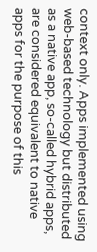context only. Apps implemented using web-based technology but distributed as a native app, so-called hybrid apps, are considered equivalent to native apps for the purpose of this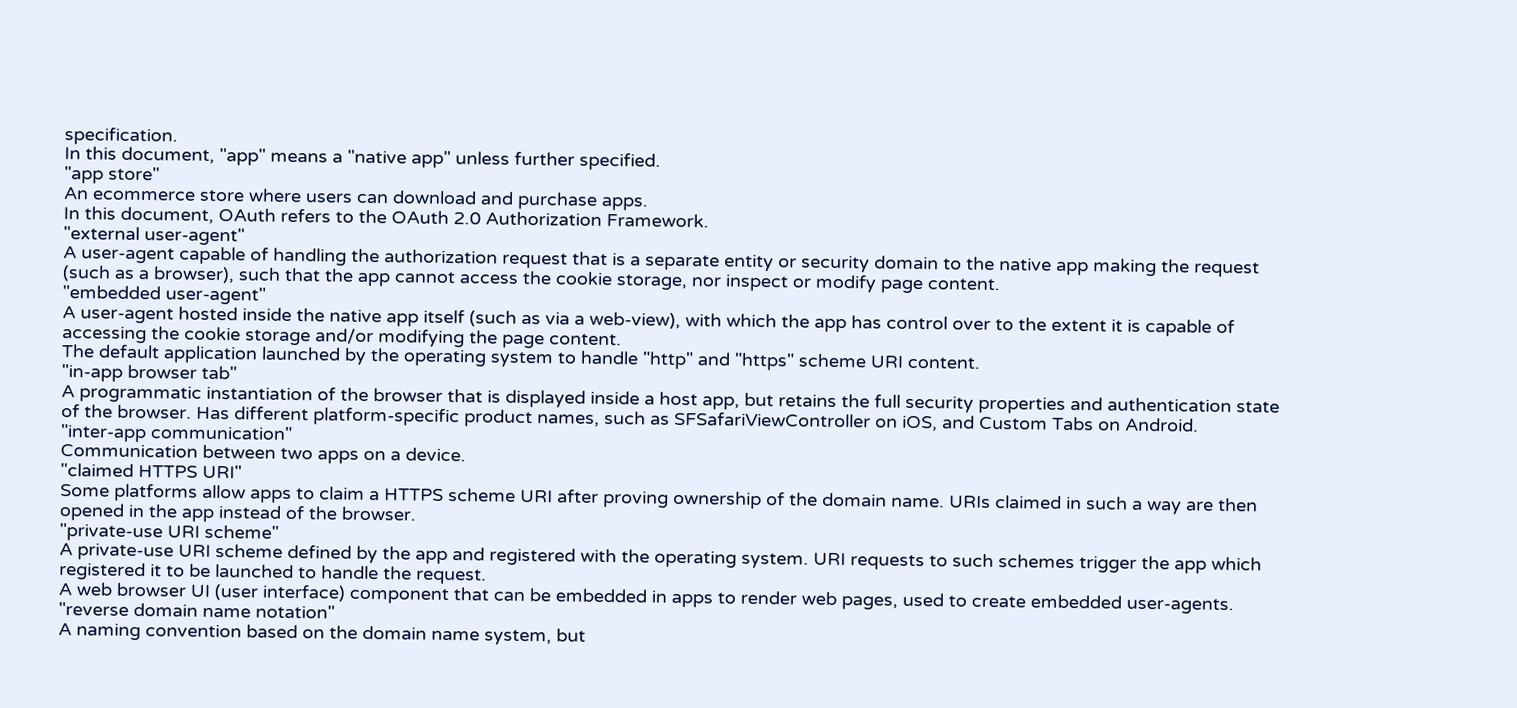specification.
In this document, "app" means a "native app" unless further specified.
"app store"
An ecommerce store where users can download and purchase apps.
In this document, OAuth refers to the OAuth 2.0 Authorization Framework.
"external user-agent"
A user-agent capable of handling the authorization request that is a separate entity or security domain to the native app making the request (such as a browser), such that the app cannot access the cookie storage, nor inspect or modify page content.
"embedded user-agent"
A user-agent hosted inside the native app itself (such as via a web-view), with which the app has control over to the extent it is capable of accessing the cookie storage and/or modifying the page content.
The default application launched by the operating system to handle "http" and "https" scheme URI content.
"in-app browser tab"
A programmatic instantiation of the browser that is displayed inside a host app, but retains the full security properties and authentication state of the browser. Has different platform-specific product names, such as SFSafariViewController on iOS, and Custom Tabs on Android.
"inter-app communication"
Communication between two apps on a device.
"claimed HTTPS URI"
Some platforms allow apps to claim a HTTPS scheme URI after proving ownership of the domain name. URIs claimed in such a way are then opened in the app instead of the browser.
"private-use URI scheme"
A private-use URI scheme defined by the app and registered with the operating system. URI requests to such schemes trigger the app which registered it to be launched to handle the request.
A web browser UI (user interface) component that can be embedded in apps to render web pages, used to create embedded user-agents.
"reverse domain name notation"
A naming convention based on the domain name system, but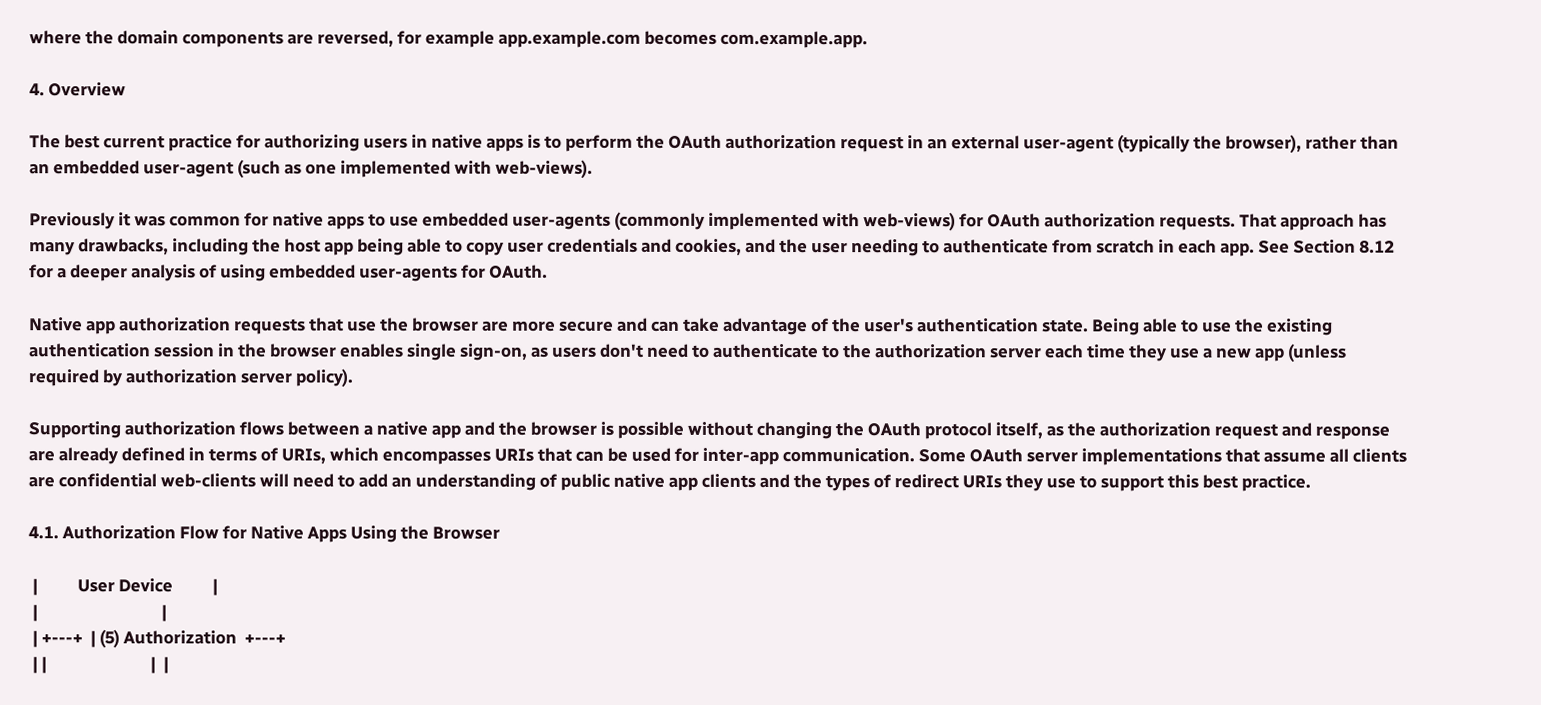where the domain components are reversed, for example app.example.com becomes com.example.app.

4. Overview

The best current practice for authorizing users in native apps is to perform the OAuth authorization request in an external user-agent (typically the browser), rather than an embedded user-agent (such as one implemented with web-views).

Previously it was common for native apps to use embedded user-agents (commonly implemented with web-views) for OAuth authorization requests. That approach has many drawbacks, including the host app being able to copy user credentials and cookies, and the user needing to authenticate from scratch in each app. See Section 8.12 for a deeper analysis of using embedded user-agents for OAuth.

Native app authorization requests that use the browser are more secure and can take advantage of the user's authentication state. Being able to use the existing authentication session in the browser enables single sign-on, as users don't need to authenticate to the authorization server each time they use a new app (unless required by authorization server policy).

Supporting authorization flows between a native app and the browser is possible without changing the OAuth protocol itself, as the authorization request and response are already defined in terms of URIs, which encompasses URIs that can be used for inter-app communication. Some OAuth server implementations that assume all clients are confidential web-clients will need to add an understanding of public native app clients and the types of redirect URIs they use to support this best practice.

4.1. Authorization Flow for Native Apps Using the Browser

 |          User Device          |
 |                               |
 | +---+  | (5) Authorization  +---+
 | |                          |  |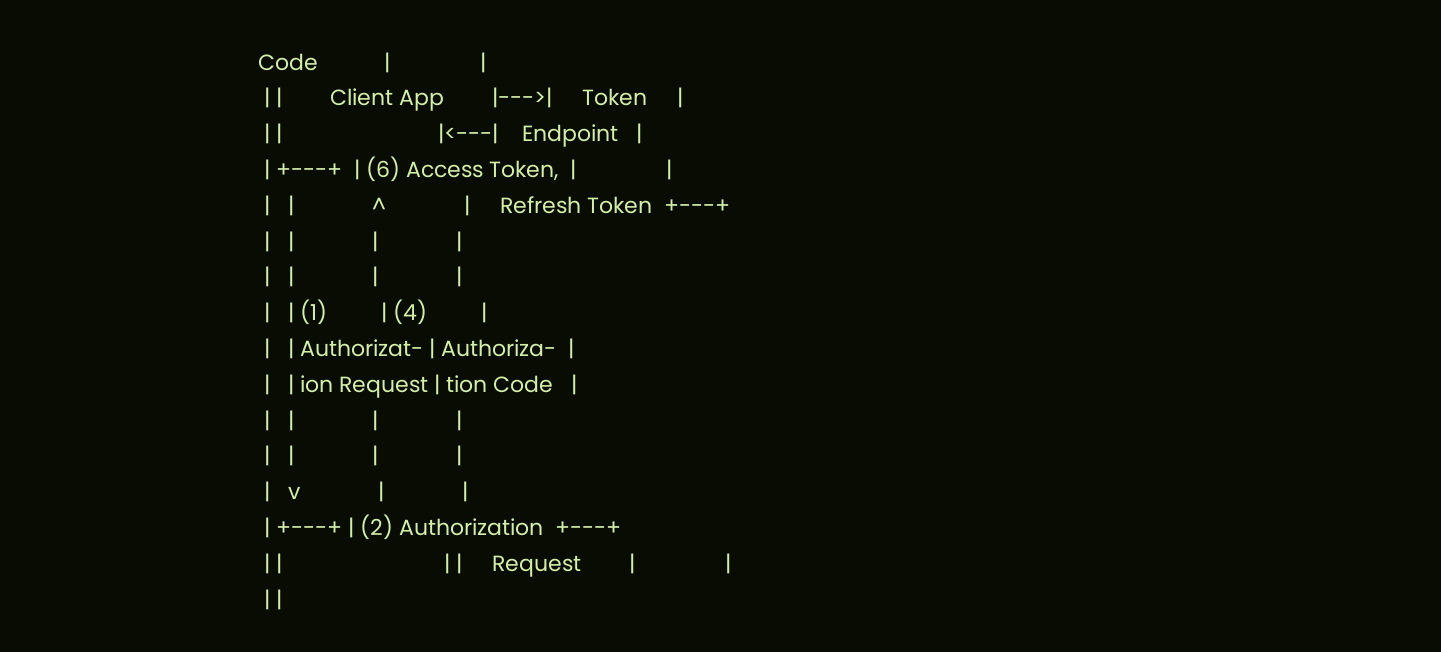Code           |               |
 | |        Client App        |--->|     Token     |
 | |                          |<---|    Endpoint   |
 | +---+  | (6) Access Token,  |               |
 |   |             ^             |     Refresh Token  +---+
 |   |             |             |
 |   |             |             |
 |   | (1)         | (4)         |
 |   | Authorizat- | Authoriza-  |
 |   | ion Request | tion Code   |
 |   |             |             |
 |   |             |             |
 |   v             |             |
 | +---+ | (2) Authorization  +---+
 | |                           | |     Request        |               |
 | |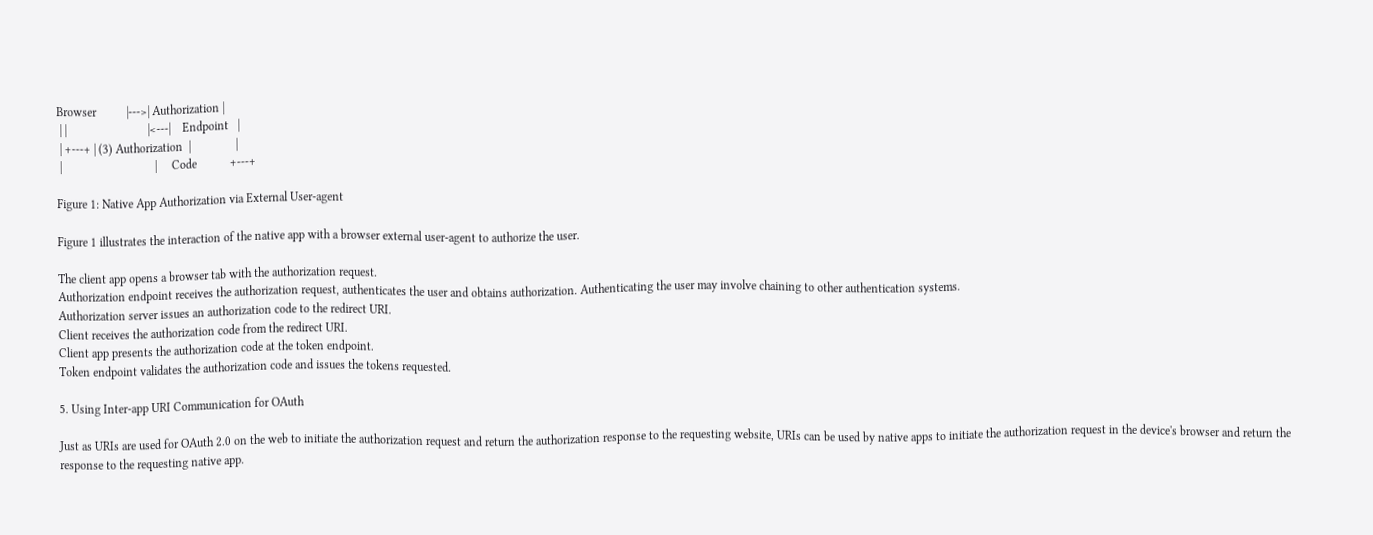Browser          |--->| Authorization |
 | |                           |<---|    Endpoint   |
 | +---+ | (3) Authorization  |               |
 |                               |     Code           +---+

Figure 1: Native App Authorization via External User-agent

Figure 1 illustrates the interaction of the native app with a browser external user-agent to authorize the user.

The client app opens a browser tab with the authorization request.
Authorization endpoint receives the authorization request, authenticates the user and obtains authorization. Authenticating the user may involve chaining to other authentication systems.
Authorization server issues an authorization code to the redirect URI.
Client receives the authorization code from the redirect URI.
Client app presents the authorization code at the token endpoint.
Token endpoint validates the authorization code and issues the tokens requested.

5. Using Inter-app URI Communication for OAuth

Just as URIs are used for OAuth 2.0 on the web to initiate the authorization request and return the authorization response to the requesting website, URIs can be used by native apps to initiate the authorization request in the device's browser and return the response to the requesting native app.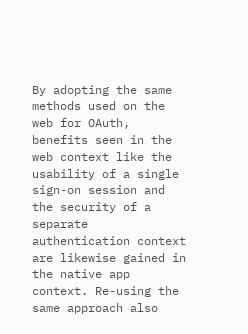By adopting the same methods used on the web for OAuth, benefits seen in the web context like the usability of a single sign-on session and the security of a separate authentication context are likewise gained in the native app context. Re-using the same approach also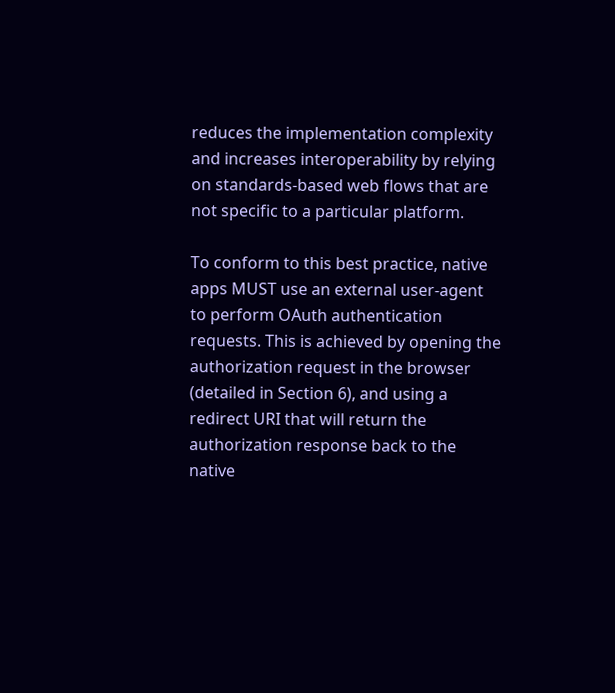reduces the implementation complexity and increases interoperability by relying on standards-based web flows that are not specific to a particular platform.

To conform to this best practice, native apps MUST use an external user-agent to perform OAuth authentication requests. This is achieved by opening the authorization request in the browser (detailed in Section 6), and using a redirect URI that will return the authorization response back to the native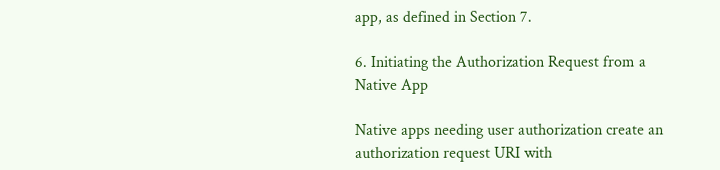app, as defined in Section 7.

6. Initiating the Authorization Request from a Native App

Native apps needing user authorization create an authorization request URI with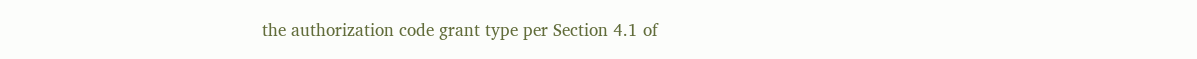the authorization code grant type per Section 4.1 of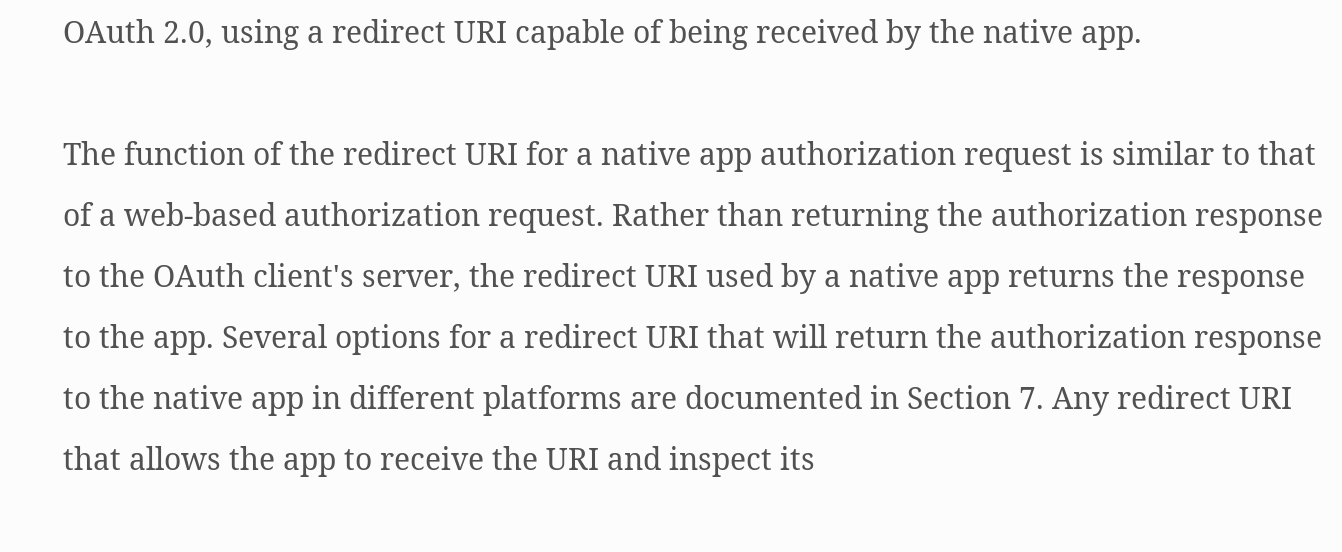OAuth 2.0, using a redirect URI capable of being received by the native app.

The function of the redirect URI for a native app authorization request is similar to that of a web-based authorization request. Rather than returning the authorization response to the OAuth client's server, the redirect URI used by a native app returns the response to the app. Several options for a redirect URI that will return the authorization response to the native app in different platforms are documented in Section 7. Any redirect URI that allows the app to receive the URI and inspect its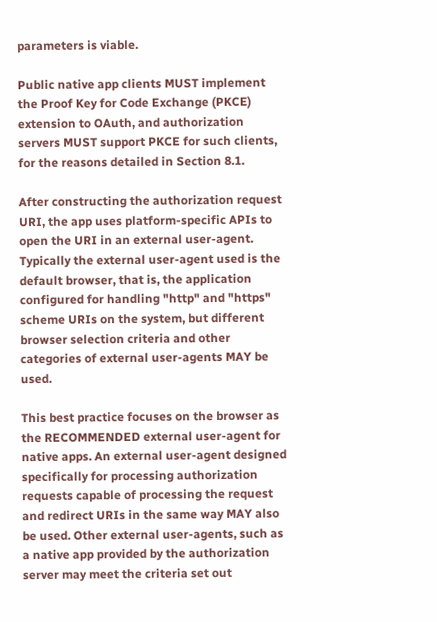parameters is viable.

Public native app clients MUST implement the Proof Key for Code Exchange (PKCE) extension to OAuth, and authorization servers MUST support PKCE for such clients, for the reasons detailed in Section 8.1.

After constructing the authorization request URI, the app uses platform-specific APIs to open the URI in an external user-agent. Typically the external user-agent used is the default browser, that is, the application configured for handling "http" and "https" scheme URIs on the system, but different browser selection criteria and other categories of external user-agents MAY be used.

This best practice focuses on the browser as the RECOMMENDED external user-agent for native apps. An external user-agent designed specifically for processing authorization requests capable of processing the request and redirect URIs in the same way MAY also be used. Other external user-agents, such as a native app provided by the authorization server may meet the criteria set out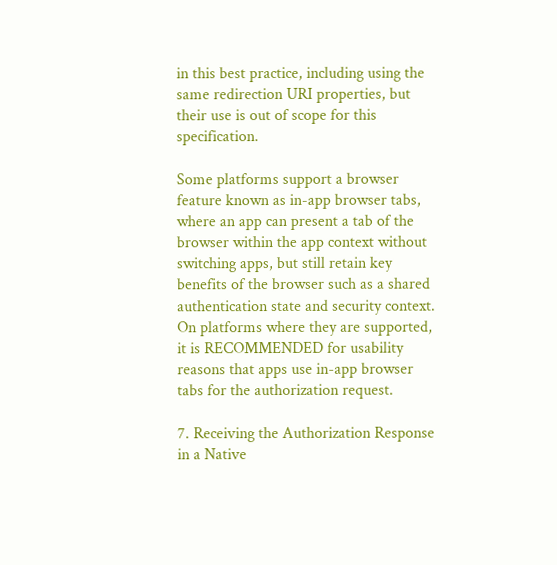in this best practice, including using the same redirection URI properties, but their use is out of scope for this specification.

Some platforms support a browser feature known as in-app browser tabs, where an app can present a tab of the browser within the app context without switching apps, but still retain key benefits of the browser such as a shared authentication state and security context. On platforms where they are supported, it is RECOMMENDED for usability reasons that apps use in-app browser tabs for the authorization request.

7. Receiving the Authorization Response in a Native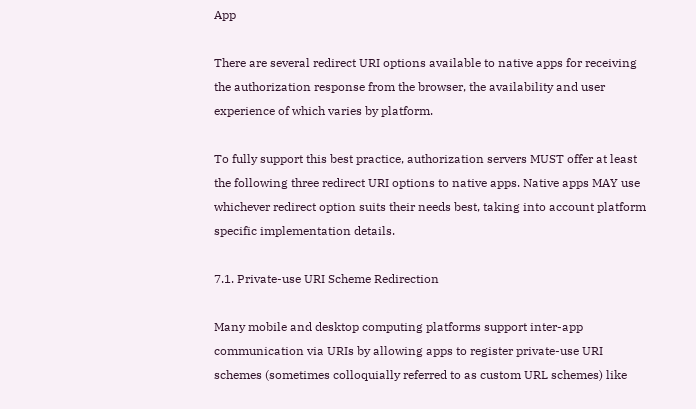App

There are several redirect URI options available to native apps for receiving the authorization response from the browser, the availability and user experience of which varies by platform.

To fully support this best practice, authorization servers MUST offer at least the following three redirect URI options to native apps. Native apps MAY use whichever redirect option suits their needs best, taking into account platform specific implementation details.

7.1. Private-use URI Scheme Redirection

Many mobile and desktop computing platforms support inter-app communication via URIs by allowing apps to register private-use URI schemes (sometimes colloquially referred to as custom URL schemes) like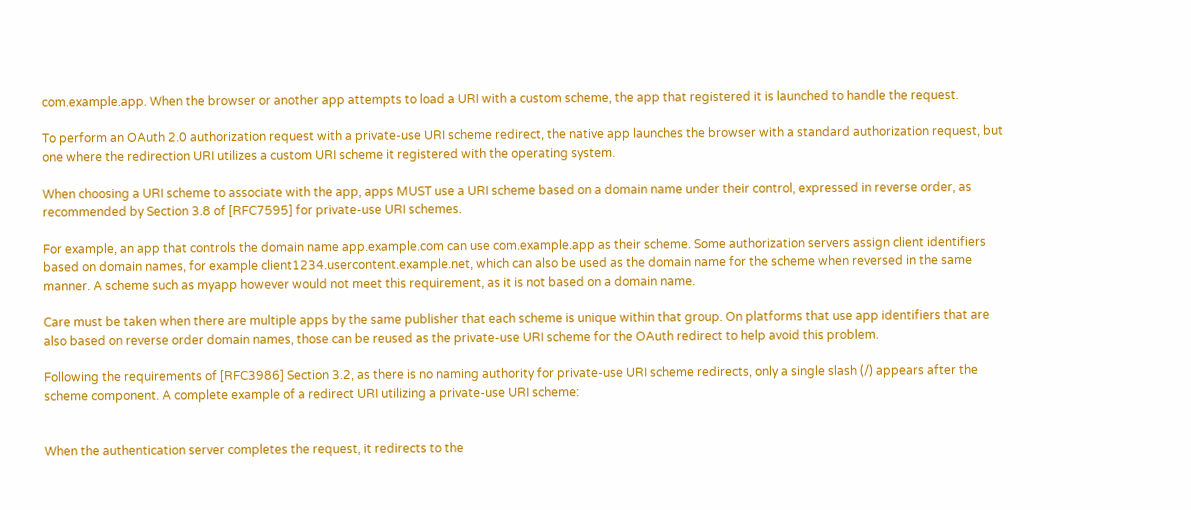com.example.app. When the browser or another app attempts to load a URI with a custom scheme, the app that registered it is launched to handle the request.

To perform an OAuth 2.0 authorization request with a private-use URI scheme redirect, the native app launches the browser with a standard authorization request, but one where the redirection URI utilizes a custom URI scheme it registered with the operating system.

When choosing a URI scheme to associate with the app, apps MUST use a URI scheme based on a domain name under their control, expressed in reverse order, as recommended by Section 3.8 of [RFC7595] for private-use URI schemes.

For example, an app that controls the domain name app.example.com can use com.example.app as their scheme. Some authorization servers assign client identifiers based on domain names, for example client1234.usercontent.example.net, which can also be used as the domain name for the scheme when reversed in the same manner. A scheme such as myapp however would not meet this requirement, as it is not based on a domain name.

Care must be taken when there are multiple apps by the same publisher that each scheme is unique within that group. On platforms that use app identifiers that are also based on reverse order domain names, those can be reused as the private-use URI scheme for the OAuth redirect to help avoid this problem.

Following the requirements of [RFC3986] Section 3.2, as there is no naming authority for private-use URI scheme redirects, only a single slash (/) appears after the scheme component. A complete example of a redirect URI utilizing a private-use URI scheme:


When the authentication server completes the request, it redirects to the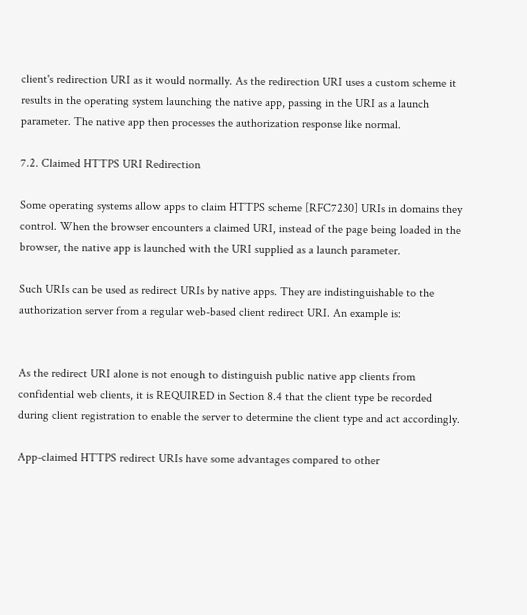client's redirection URI as it would normally. As the redirection URI uses a custom scheme it results in the operating system launching the native app, passing in the URI as a launch parameter. The native app then processes the authorization response like normal.

7.2. Claimed HTTPS URI Redirection

Some operating systems allow apps to claim HTTPS scheme [RFC7230] URIs in domains they control. When the browser encounters a claimed URI, instead of the page being loaded in the browser, the native app is launched with the URI supplied as a launch parameter.

Such URIs can be used as redirect URIs by native apps. They are indistinguishable to the authorization server from a regular web-based client redirect URI. An example is:


As the redirect URI alone is not enough to distinguish public native app clients from confidential web clients, it is REQUIRED in Section 8.4 that the client type be recorded during client registration to enable the server to determine the client type and act accordingly.

App-claimed HTTPS redirect URIs have some advantages compared to other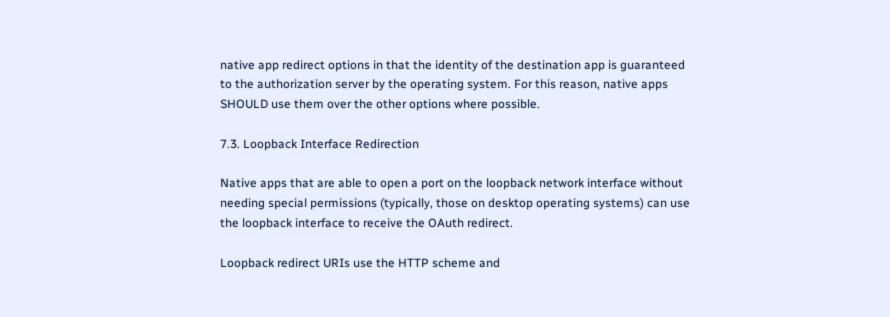native app redirect options in that the identity of the destination app is guaranteed to the authorization server by the operating system. For this reason, native apps SHOULD use them over the other options where possible.

7.3. Loopback Interface Redirection

Native apps that are able to open a port on the loopback network interface without needing special permissions (typically, those on desktop operating systems) can use the loopback interface to receive the OAuth redirect.

Loopback redirect URIs use the HTTP scheme and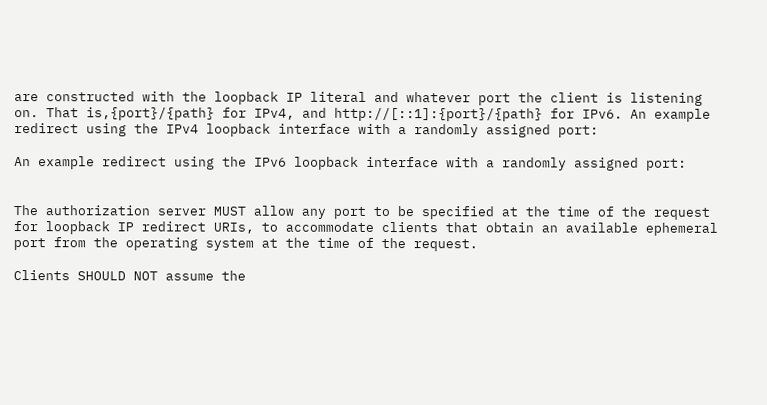are constructed with the loopback IP literal and whatever port the client is listening on. That is,{port}/{path} for IPv4, and http://[::1]:{port}/{path} for IPv6. An example redirect using the IPv4 loopback interface with a randomly assigned port:

An example redirect using the IPv6 loopback interface with a randomly assigned port:


The authorization server MUST allow any port to be specified at the time of the request for loopback IP redirect URIs, to accommodate clients that obtain an available ephemeral port from the operating system at the time of the request.

Clients SHOULD NOT assume the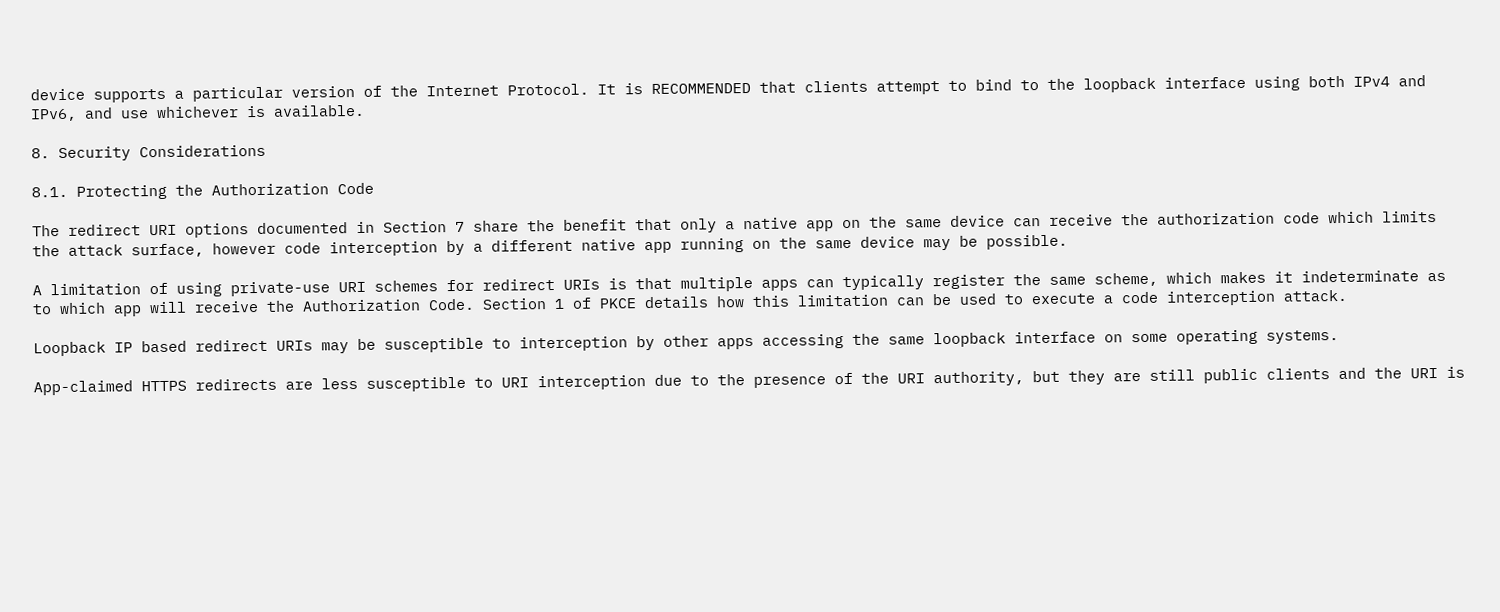device supports a particular version of the Internet Protocol. It is RECOMMENDED that clients attempt to bind to the loopback interface using both IPv4 and IPv6, and use whichever is available.

8. Security Considerations

8.1. Protecting the Authorization Code

The redirect URI options documented in Section 7 share the benefit that only a native app on the same device can receive the authorization code which limits the attack surface, however code interception by a different native app running on the same device may be possible.

A limitation of using private-use URI schemes for redirect URIs is that multiple apps can typically register the same scheme, which makes it indeterminate as to which app will receive the Authorization Code. Section 1 of PKCE details how this limitation can be used to execute a code interception attack.

Loopback IP based redirect URIs may be susceptible to interception by other apps accessing the same loopback interface on some operating systems.

App-claimed HTTPS redirects are less susceptible to URI interception due to the presence of the URI authority, but they are still public clients and the URI is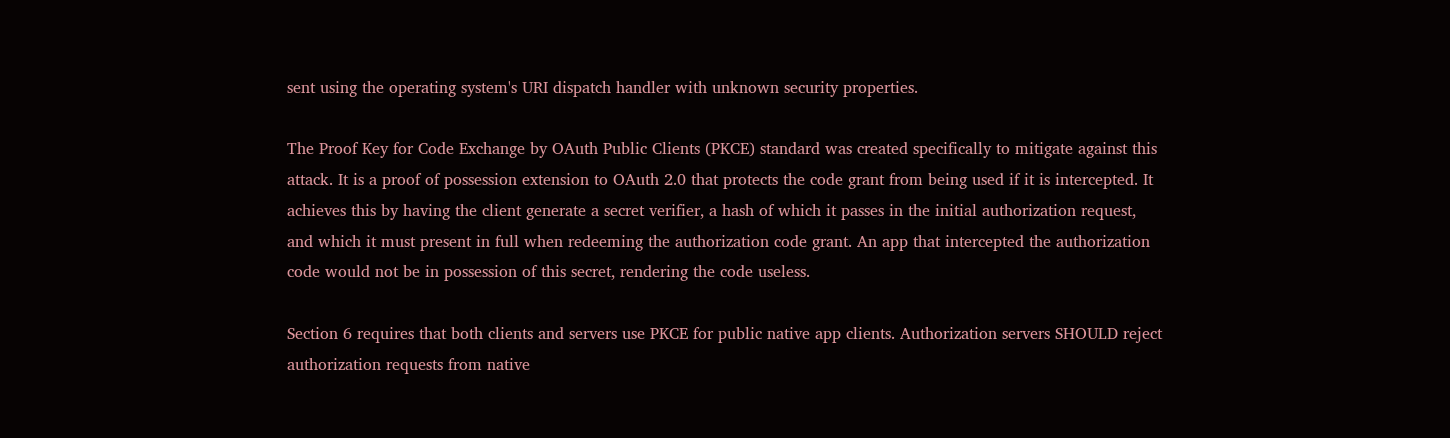sent using the operating system's URI dispatch handler with unknown security properties.

The Proof Key for Code Exchange by OAuth Public Clients (PKCE) standard was created specifically to mitigate against this attack. It is a proof of possession extension to OAuth 2.0 that protects the code grant from being used if it is intercepted. It achieves this by having the client generate a secret verifier, a hash of which it passes in the initial authorization request, and which it must present in full when redeeming the authorization code grant. An app that intercepted the authorization code would not be in possession of this secret, rendering the code useless.

Section 6 requires that both clients and servers use PKCE for public native app clients. Authorization servers SHOULD reject authorization requests from native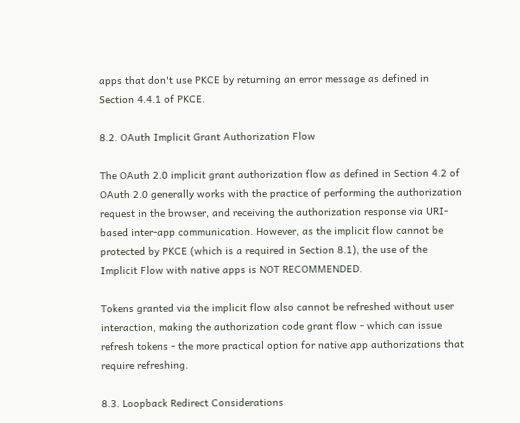apps that don't use PKCE by returning an error message as defined in Section 4.4.1 of PKCE.

8.2. OAuth Implicit Grant Authorization Flow

The OAuth 2.0 implicit grant authorization flow as defined in Section 4.2 of OAuth 2.0 generally works with the practice of performing the authorization request in the browser, and receiving the authorization response via URI-based inter-app communication. However, as the implicit flow cannot be protected by PKCE (which is a required in Section 8.1), the use of the Implicit Flow with native apps is NOT RECOMMENDED.

Tokens granted via the implicit flow also cannot be refreshed without user interaction, making the authorization code grant flow - which can issue refresh tokens - the more practical option for native app authorizations that require refreshing.

8.3. Loopback Redirect Considerations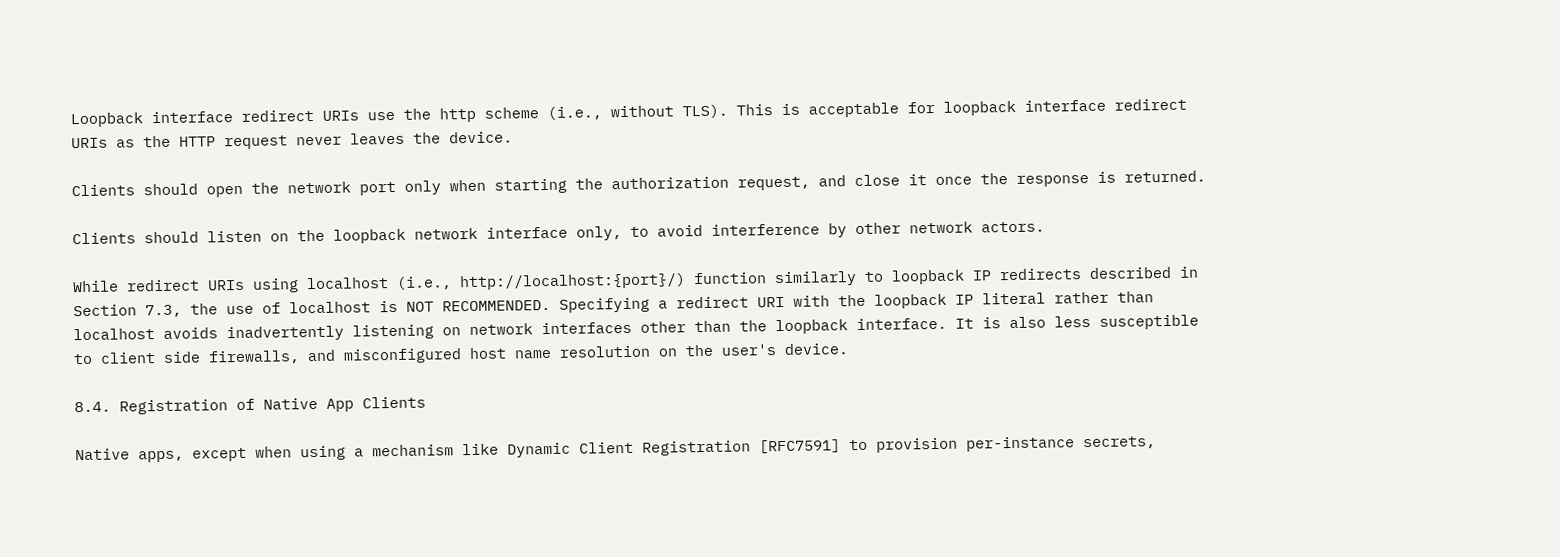Loopback interface redirect URIs use the http scheme (i.e., without TLS). This is acceptable for loopback interface redirect URIs as the HTTP request never leaves the device.

Clients should open the network port only when starting the authorization request, and close it once the response is returned.

Clients should listen on the loopback network interface only, to avoid interference by other network actors.

While redirect URIs using localhost (i.e., http://localhost:{port}/) function similarly to loopback IP redirects described in Section 7.3, the use of localhost is NOT RECOMMENDED. Specifying a redirect URI with the loopback IP literal rather than localhost avoids inadvertently listening on network interfaces other than the loopback interface. It is also less susceptible to client side firewalls, and misconfigured host name resolution on the user's device.

8.4. Registration of Native App Clients

Native apps, except when using a mechanism like Dynamic Client Registration [RFC7591] to provision per-instance secrets,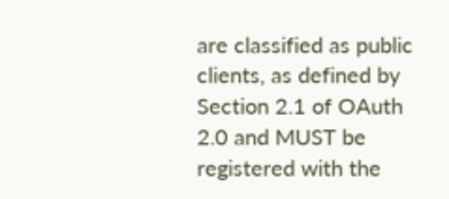are classified as public clients, as defined by Section 2.1 of OAuth 2.0 and MUST be registered with the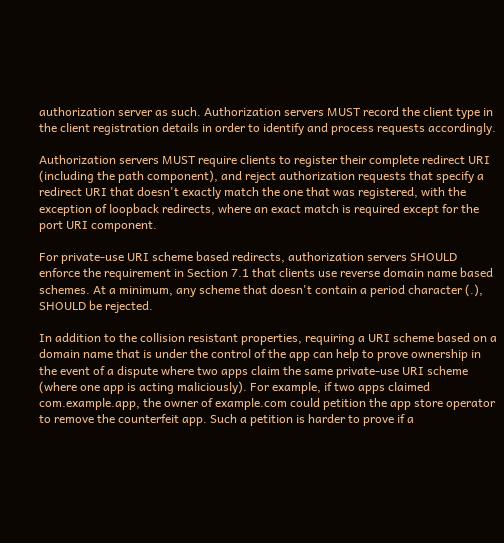authorization server as such. Authorization servers MUST record the client type in the client registration details in order to identify and process requests accordingly.

Authorization servers MUST require clients to register their complete redirect URI (including the path component), and reject authorization requests that specify a redirect URI that doesn't exactly match the one that was registered, with the exception of loopback redirects, where an exact match is required except for the port URI component.

For private-use URI scheme based redirects, authorization servers SHOULD enforce the requirement in Section 7.1 that clients use reverse domain name based schemes. At a minimum, any scheme that doesn't contain a period character (.), SHOULD be rejected.

In addition to the collision resistant properties, requiring a URI scheme based on a domain name that is under the control of the app can help to prove ownership in the event of a dispute where two apps claim the same private-use URI scheme (where one app is acting maliciously). For example, if two apps claimed com.example.app, the owner of example.com could petition the app store operator to remove the counterfeit app. Such a petition is harder to prove if a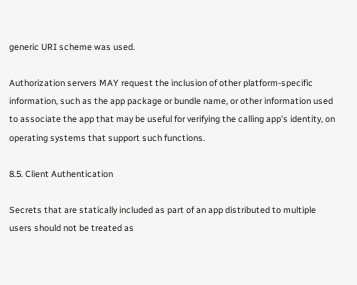generic URI scheme was used.

Authorization servers MAY request the inclusion of other platform-specific information, such as the app package or bundle name, or other information used to associate the app that may be useful for verifying the calling app's identity, on operating systems that support such functions.

8.5. Client Authentication

Secrets that are statically included as part of an app distributed to multiple users should not be treated as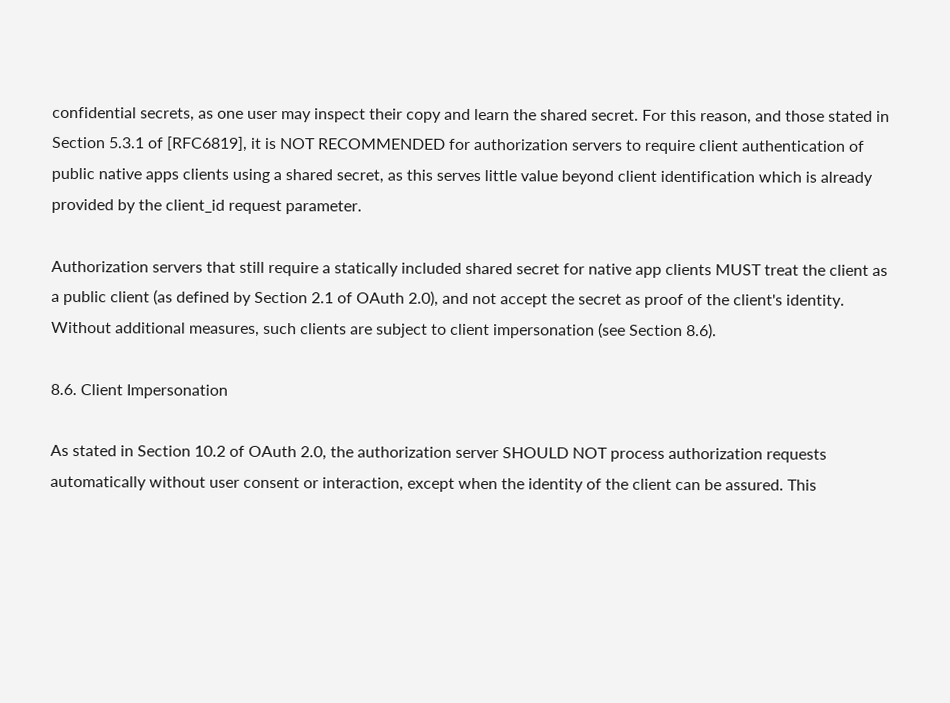confidential secrets, as one user may inspect their copy and learn the shared secret. For this reason, and those stated in Section 5.3.1 of [RFC6819], it is NOT RECOMMENDED for authorization servers to require client authentication of public native apps clients using a shared secret, as this serves little value beyond client identification which is already provided by the client_id request parameter.

Authorization servers that still require a statically included shared secret for native app clients MUST treat the client as a public client (as defined by Section 2.1 of OAuth 2.0), and not accept the secret as proof of the client's identity. Without additional measures, such clients are subject to client impersonation (see Section 8.6).

8.6. Client Impersonation

As stated in Section 10.2 of OAuth 2.0, the authorization server SHOULD NOT process authorization requests automatically without user consent or interaction, except when the identity of the client can be assured. This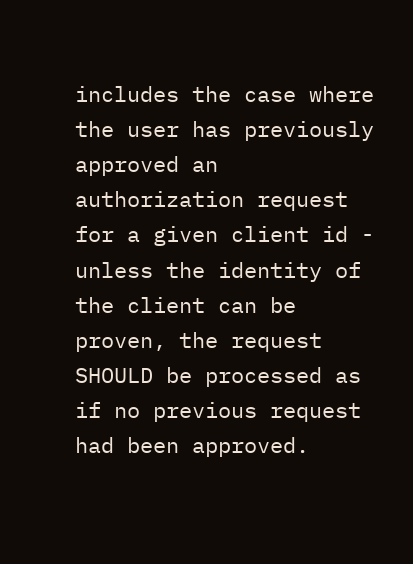includes the case where the user has previously approved an authorization request for a given client id - unless the identity of the client can be proven, the request SHOULD be processed as if no previous request had been approved.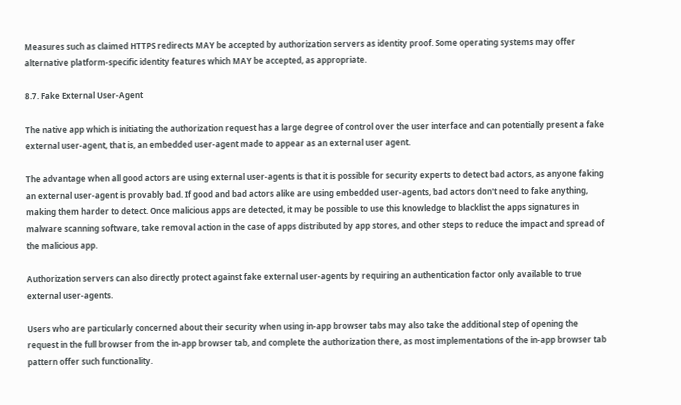Measures such as claimed HTTPS redirects MAY be accepted by authorization servers as identity proof. Some operating systems may offer alternative platform-specific identity features which MAY be accepted, as appropriate.

8.7. Fake External User-Agent

The native app which is initiating the authorization request has a large degree of control over the user interface and can potentially present a fake external user-agent, that is, an embedded user-agent made to appear as an external user agent.

The advantage when all good actors are using external user-agents is that it is possible for security experts to detect bad actors, as anyone faking an external user-agent is provably bad. If good and bad actors alike are using embedded user-agents, bad actors don't need to fake anything, making them harder to detect. Once malicious apps are detected, it may be possible to use this knowledge to blacklist the apps signatures in malware scanning software, take removal action in the case of apps distributed by app stores, and other steps to reduce the impact and spread of the malicious app.

Authorization servers can also directly protect against fake external user-agents by requiring an authentication factor only available to true external user-agents.

Users who are particularly concerned about their security when using in-app browser tabs may also take the additional step of opening the request in the full browser from the in-app browser tab, and complete the authorization there, as most implementations of the in-app browser tab pattern offer such functionality.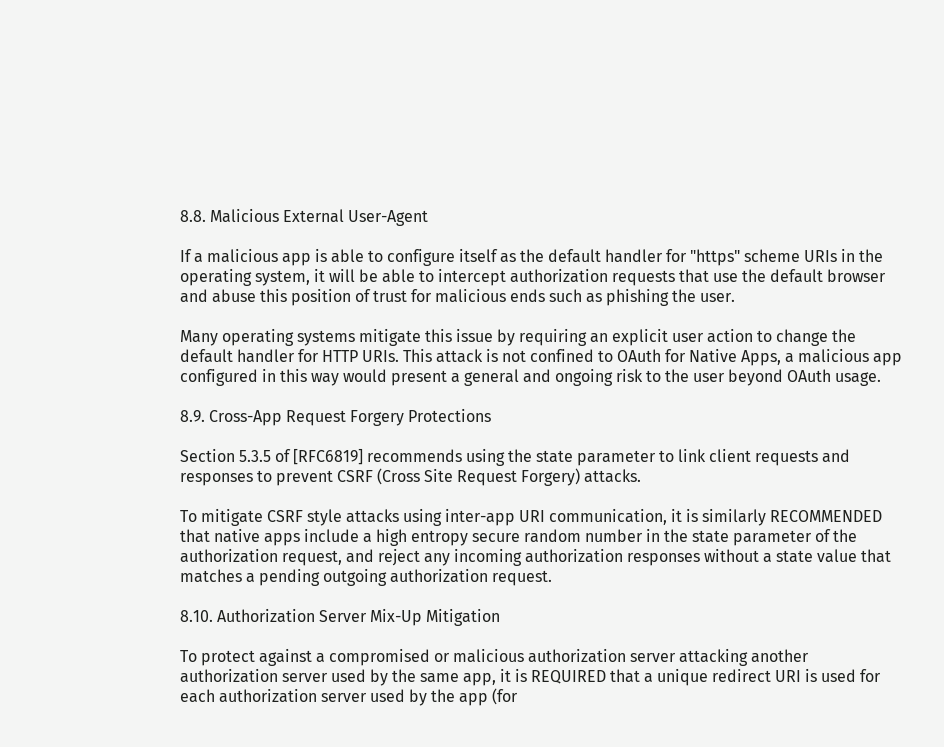8.8. Malicious External User-Agent

If a malicious app is able to configure itself as the default handler for "https" scheme URIs in the operating system, it will be able to intercept authorization requests that use the default browser and abuse this position of trust for malicious ends such as phishing the user.

Many operating systems mitigate this issue by requiring an explicit user action to change the default handler for HTTP URIs. This attack is not confined to OAuth for Native Apps, a malicious app configured in this way would present a general and ongoing risk to the user beyond OAuth usage.

8.9. Cross-App Request Forgery Protections

Section 5.3.5 of [RFC6819] recommends using the state parameter to link client requests and responses to prevent CSRF (Cross Site Request Forgery) attacks.

To mitigate CSRF style attacks using inter-app URI communication, it is similarly RECOMMENDED that native apps include a high entropy secure random number in the state parameter of the authorization request, and reject any incoming authorization responses without a state value that matches a pending outgoing authorization request.

8.10. Authorization Server Mix-Up Mitigation

To protect against a compromised or malicious authorization server attacking another authorization server used by the same app, it is REQUIRED that a unique redirect URI is used for each authorization server used by the app (for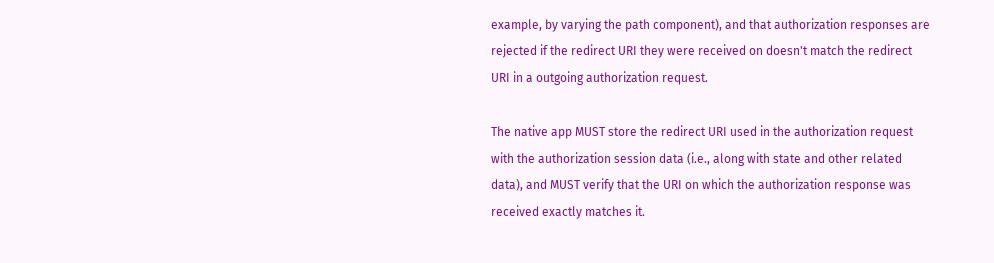example, by varying the path component), and that authorization responses are rejected if the redirect URI they were received on doesn't match the redirect URI in a outgoing authorization request.

The native app MUST store the redirect URI used in the authorization request with the authorization session data (i.e., along with state and other related data), and MUST verify that the URI on which the authorization response was received exactly matches it.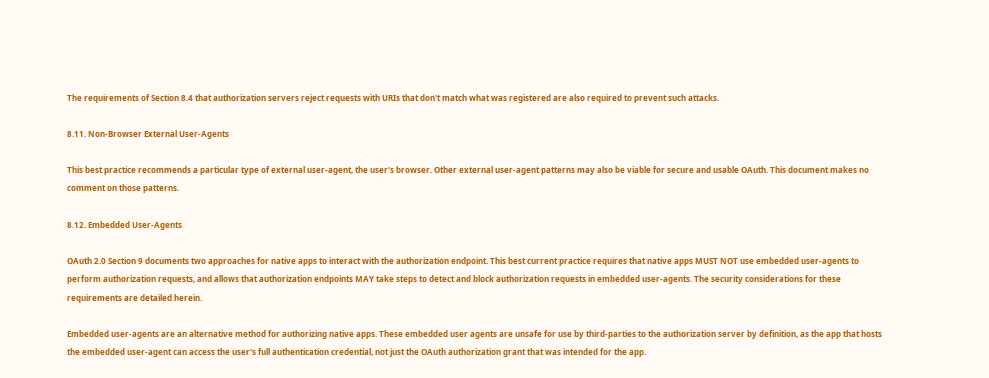The requirements of Section 8.4 that authorization servers reject requests with URIs that don't match what was registered are also required to prevent such attacks.

8.11. Non-Browser External User-Agents

This best practice recommends a particular type of external user-agent, the user's browser. Other external user-agent patterns may also be viable for secure and usable OAuth. This document makes no comment on those patterns.

8.12. Embedded User-Agents

OAuth 2.0 Section 9 documents two approaches for native apps to interact with the authorization endpoint. This best current practice requires that native apps MUST NOT use embedded user-agents to perform authorization requests, and allows that authorization endpoints MAY take steps to detect and block authorization requests in embedded user-agents. The security considerations for these requirements are detailed herein.

Embedded user-agents are an alternative method for authorizing native apps. These embedded user agents are unsafe for use by third-parties to the authorization server by definition, as the app that hosts the embedded user-agent can access the user's full authentication credential, not just the OAuth authorization grant that was intended for the app.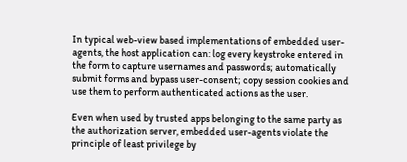In typical web-view based implementations of embedded user-agents, the host application can: log every keystroke entered in the form to capture usernames and passwords; automatically submit forms and bypass user-consent; copy session cookies and use them to perform authenticated actions as the user.

Even when used by trusted apps belonging to the same party as the authorization server, embedded user-agents violate the principle of least privilege by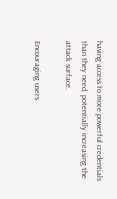having access to more powerful credentials than they need, potentially increasing the attack surface.

Encouraging users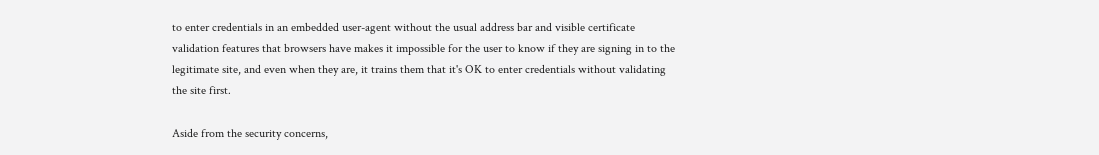to enter credentials in an embedded user-agent without the usual address bar and visible certificate validation features that browsers have makes it impossible for the user to know if they are signing in to the legitimate site, and even when they are, it trains them that it's OK to enter credentials without validating the site first.

Aside from the security concerns,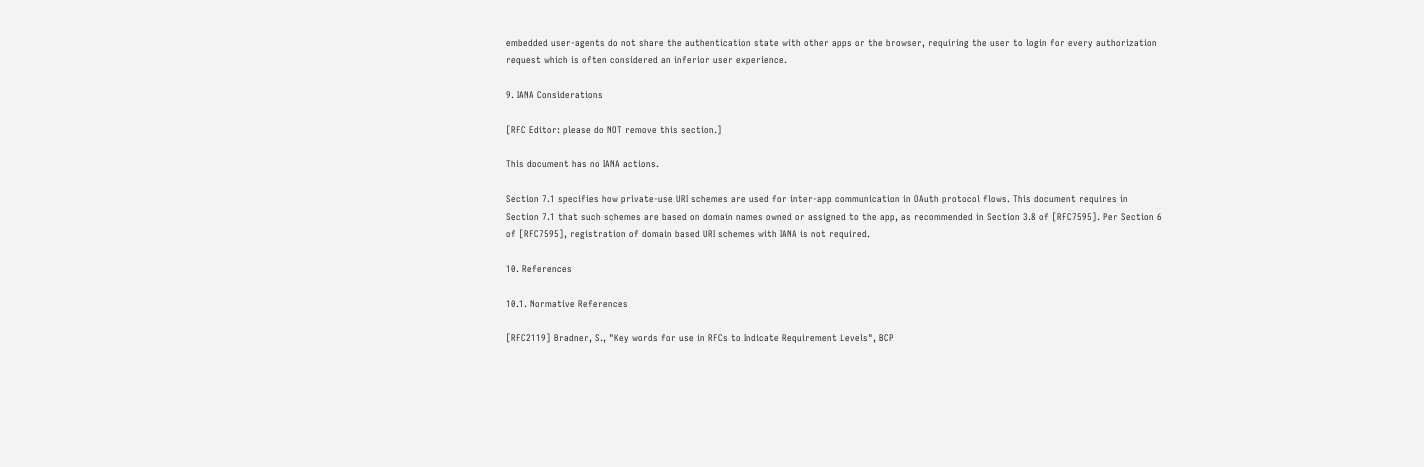embedded user-agents do not share the authentication state with other apps or the browser, requiring the user to login for every authorization request which is often considered an inferior user experience.

9. IANA Considerations

[RFC Editor: please do NOT remove this section.]

This document has no IANA actions.

Section 7.1 specifies how private-use URI schemes are used for inter-app communication in OAuth protocol flows. This document requires in Section 7.1 that such schemes are based on domain names owned or assigned to the app, as recommended in Section 3.8 of [RFC7595]. Per Section 6 of [RFC7595], registration of domain based URI schemes with IANA is not required.

10. References

10.1. Normative References

[RFC2119] Bradner, S., "Key words for use in RFCs to Indicate Requirement Levels", BCP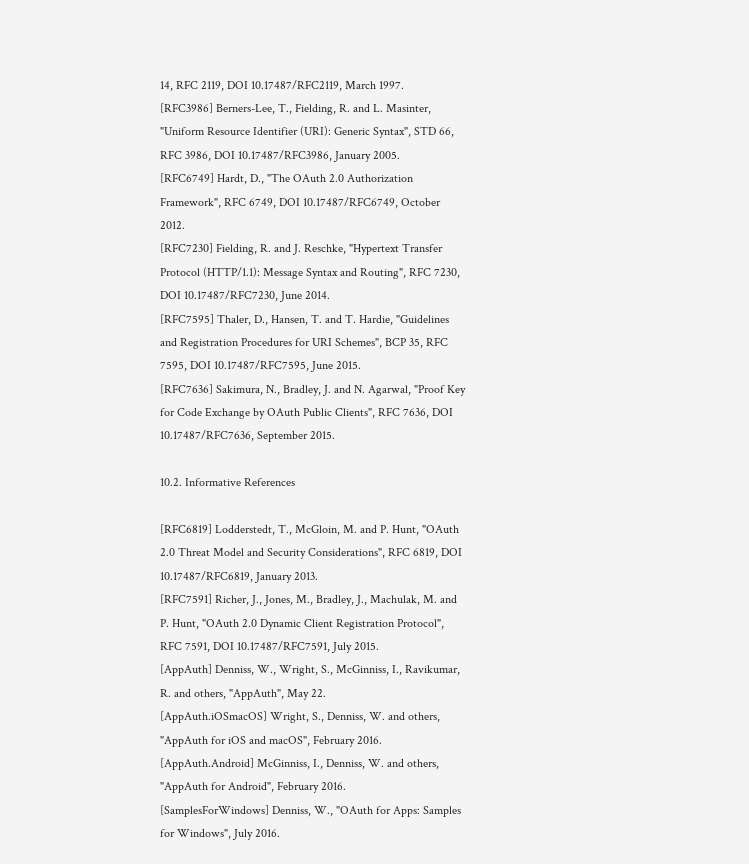14, RFC 2119, DOI 10.17487/RFC2119, March 1997.
[RFC3986] Berners-Lee, T., Fielding, R. and L. Masinter, "Uniform Resource Identifier (URI): Generic Syntax", STD 66, RFC 3986, DOI 10.17487/RFC3986, January 2005.
[RFC6749] Hardt, D., "The OAuth 2.0 Authorization Framework", RFC 6749, DOI 10.17487/RFC6749, October 2012.
[RFC7230] Fielding, R. and J. Reschke, "Hypertext Transfer Protocol (HTTP/1.1): Message Syntax and Routing", RFC 7230, DOI 10.17487/RFC7230, June 2014.
[RFC7595] Thaler, D., Hansen, T. and T. Hardie, "Guidelines and Registration Procedures for URI Schemes", BCP 35, RFC 7595, DOI 10.17487/RFC7595, June 2015.
[RFC7636] Sakimura, N., Bradley, J. and N. Agarwal, "Proof Key for Code Exchange by OAuth Public Clients", RFC 7636, DOI 10.17487/RFC7636, September 2015.

10.2. Informative References

[RFC6819] Lodderstedt, T., McGloin, M. and P. Hunt, "OAuth 2.0 Threat Model and Security Considerations", RFC 6819, DOI 10.17487/RFC6819, January 2013.
[RFC7591] Richer, J., Jones, M., Bradley, J., Machulak, M. and P. Hunt, "OAuth 2.0 Dynamic Client Registration Protocol", RFC 7591, DOI 10.17487/RFC7591, July 2015.
[AppAuth] Denniss, W., Wright, S., McGinniss, I., Ravikumar, R. and others, "AppAuth", May 22.
[AppAuth.iOSmacOS] Wright, S., Denniss, W. and others, "AppAuth for iOS and macOS", February 2016.
[AppAuth.Android] McGinniss, I., Denniss, W. and others, "AppAuth for Android", February 2016.
[SamplesForWindows] Denniss, W., "OAuth for Apps: Samples for Windows", July 2016.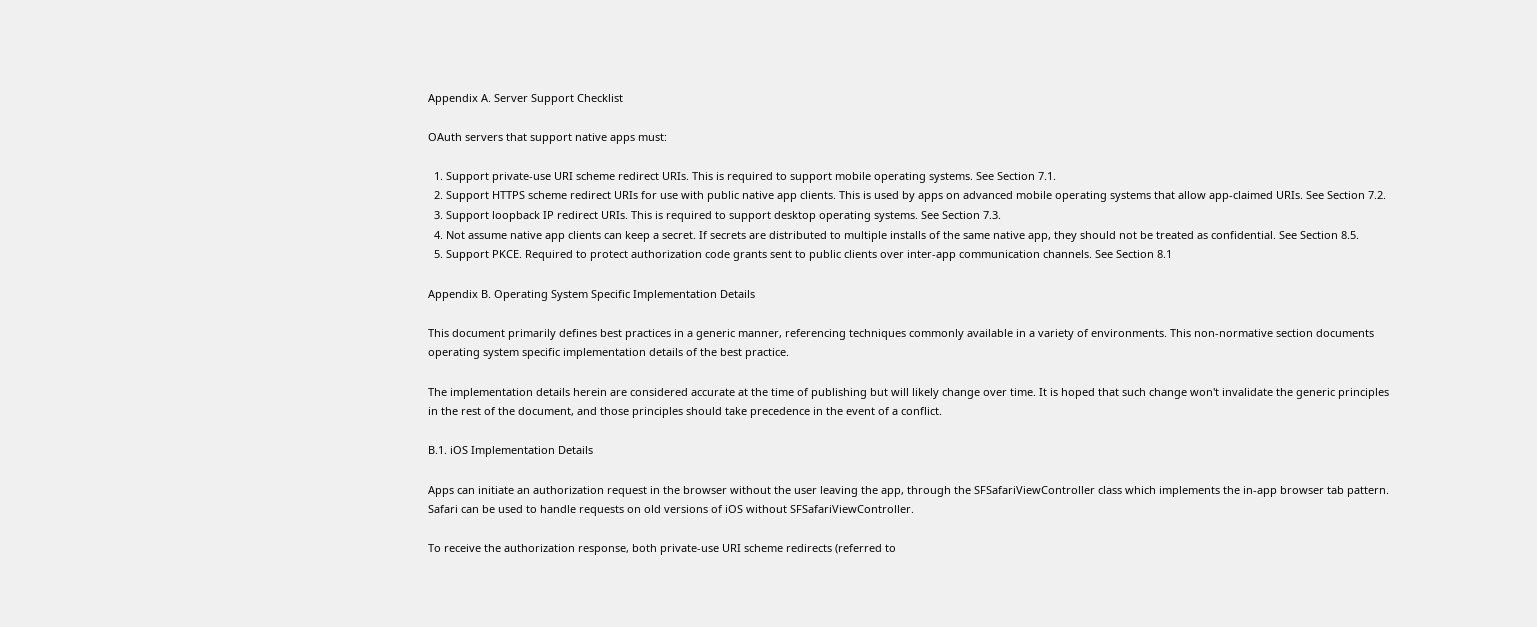Appendix A. Server Support Checklist

OAuth servers that support native apps must:

  1. Support private-use URI scheme redirect URIs. This is required to support mobile operating systems. See Section 7.1.
  2. Support HTTPS scheme redirect URIs for use with public native app clients. This is used by apps on advanced mobile operating systems that allow app-claimed URIs. See Section 7.2.
  3. Support loopback IP redirect URIs. This is required to support desktop operating systems. See Section 7.3.
  4. Not assume native app clients can keep a secret. If secrets are distributed to multiple installs of the same native app, they should not be treated as confidential. See Section 8.5.
  5. Support PKCE. Required to protect authorization code grants sent to public clients over inter-app communication channels. See Section 8.1

Appendix B. Operating System Specific Implementation Details

This document primarily defines best practices in a generic manner, referencing techniques commonly available in a variety of environments. This non-normative section documents operating system specific implementation details of the best practice.

The implementation details herein are considered accurate at the time of publishing but will likely change over time. It is hoped that such change won't invalidate the generic principles in the rest of the document, and those principles should take precedence in the event of a conflict.

B.1. iOS Implementation Details

Apps can initiate an authorization request in the browser without the user leaving the app, through the SFSafariViewController class which implements the in-app browser tab pattern. Safari can be used to handle requests on old versions of iOS without SFSafariViewController.

To receive the authorization response, both private-use URI scheme redirects (referred to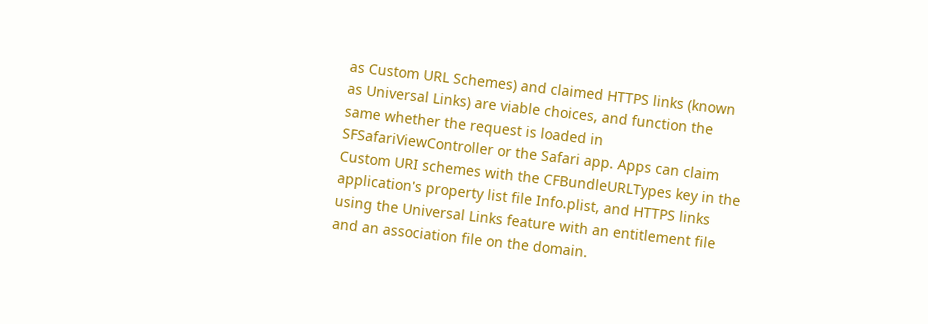as Custom URL Schemes) and claimed HTTPS links (known as Universal Links) are viable choices, and function the same whether the request is loaded in SFSafariViewController or the Safari app. Apps can claim Custom URI schemes with the CFBundleURLTypes key in the application's property list file Info.plist, and HTTPS links using the Universal Links feature with an entitlement file and an association file on the domain.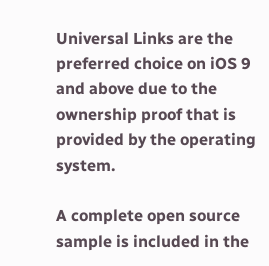Universal Links are the preferred choice on iOS 9 and above due to the ownership proof that is provided by the operating system.

A complete open source sample is included in the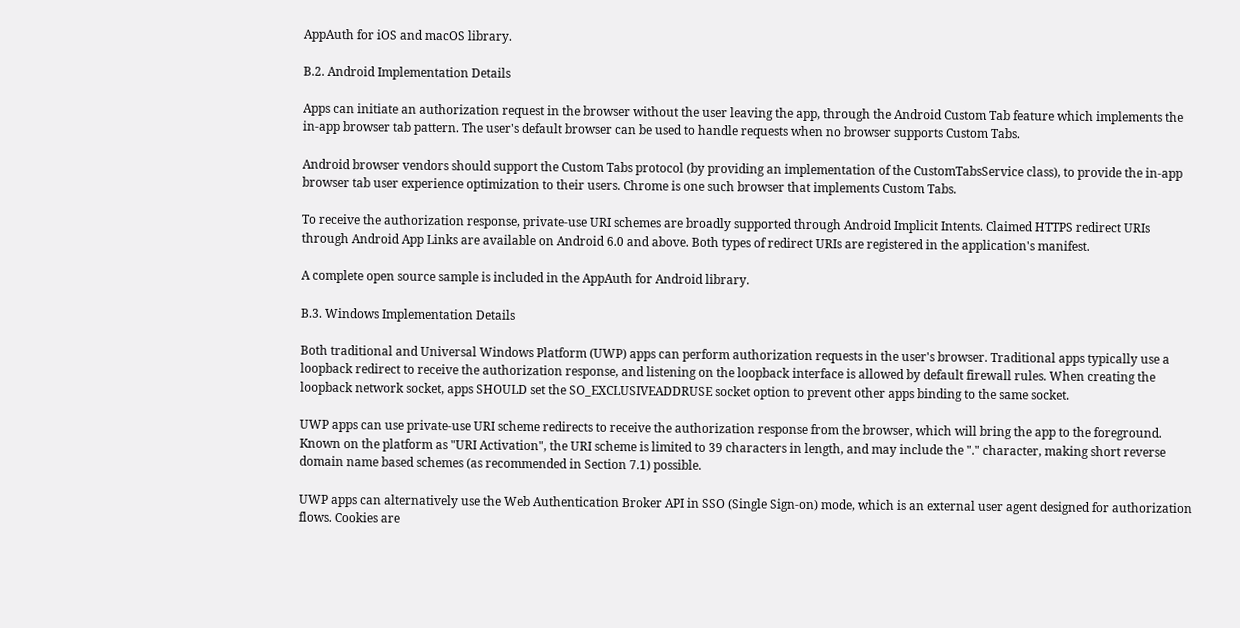AppAuth for iOS and macOS library.

B.2. Android Implementation Details

Apps can initiate an authorization request in the browser without the user leaving the app, through the Android Custom Tab feature which implements the in-app browser tab pattern. The user's default browser can be used to handle requests when no browser supports Custom Tabs.

Android browser vendors should support the Custom Tabs protocol (by providing an implementation of the CustomTabsService class), to provide the in-app browser tab user experience optimization to their users. Chrome is one such browser that implements Custom Tabs.

To receive the authorization response, private-use URI schemes are broadly supported through Android Implicit Intents. Claimed HTTPS redirect URIs through Android App Links are available on Android 6.0 and above. Both types of redirect URIs are registered in the application's manifest.

A complete open source sample is included in the AppAuth for Android library.

B.3. Windows Implementation Details

Both traditional and Universal Windows Platform (UWP) apps can perform authorization requests in the user's browser. Traditional apps typically use a loopback redirect to receive the authorization response, and listening on the loopback interface is allowed by default firewall rules. When creating the loopback network socket, apps SHOULD set the SO_EXCLUSIVEADDRUSE socket option to prevent other apps binding to the same socket.

UWP apps can use private-use URI scheme redirects to receive the authorization response from the browser, which will bring the app to the foreground. Known on the platform as "URI Activation", the URI scheme is limited to 39 characters in length, and may include the "." character, making short reverse domain name based schemes (as recommended in Section 7.1) possible.

UWP apps can alternatively use the Web Authentication Broker API in SSO (Single Sign-on) mode, which is an external user agent designed for authorization flows. Cookies are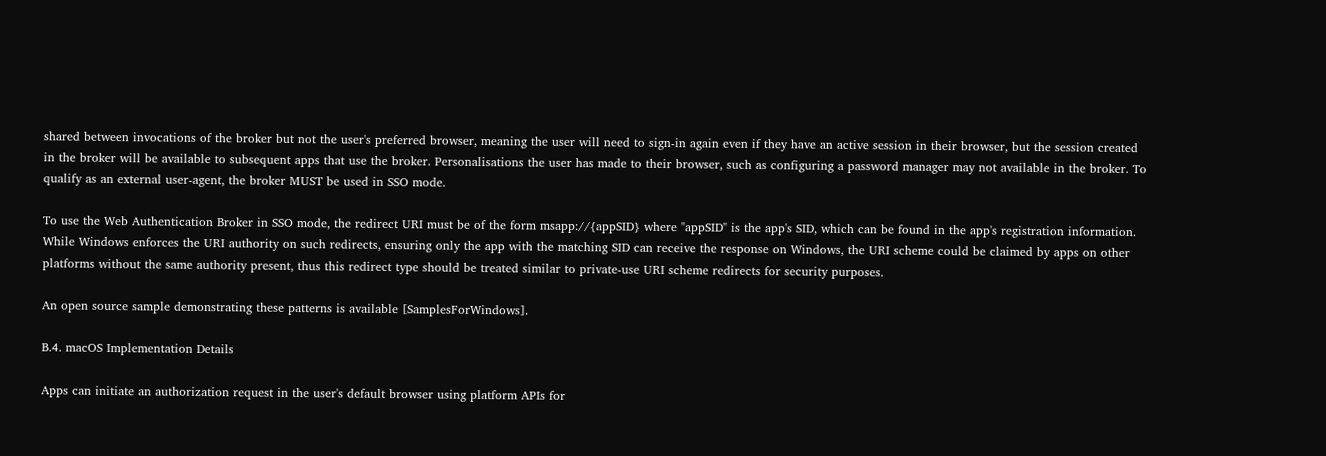shared between invocations of the broker but not the user's preferred browser, meaning the user will need to sign-in again even if they have an active session in their browser, but the session created in the broker will be available to subsequent apps that use the broker. Personalisations the user has made to their browser, such as configuring a password manager may not available in the broker. To qualify as an external user-agent, the broker MUST be used in SSO mode.

To use the Web Authentication Broker in SSO mode, the redirect URI must be of the form msapp://{appSID} where "appSID" is the app's SID, which can be found in the app's registration information. While Windows enforces the URI authority on such redirects, ensuring only the app with the matching SID can receive the response on Windows, the URI scheme could be claimed by apps on other platforms without the same authority present, thus this redirect type should be treated similar to private-use URI scheme redirects for security purposes.

An open source sample demonstrating these patterns is available [SamplesForWindows].

B.4. macOS Implementation Details

Apps can initiate an authorization request in the user's default browser using platform APIs for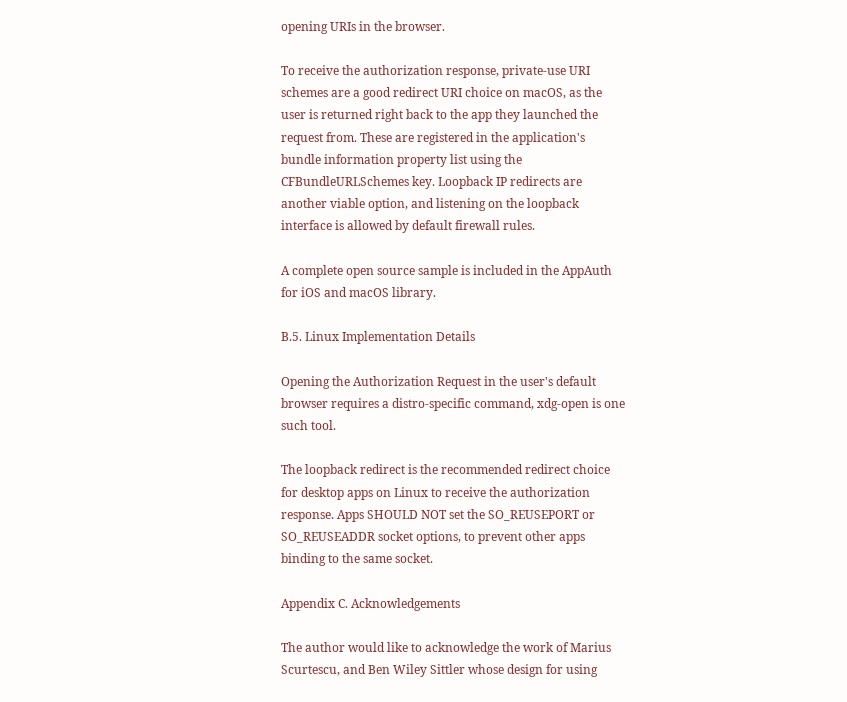opening URIs in the browser.

To receive the authorization response, private-use URI schemes are a good redirect URI choice on macOS, as the user is returned right back to the app they launched the request from. These are registered in the application's bundle information property list using the CFBundleURLSchemes key. Loopback IP redirects are another viable option, and listening on the loopback interface is allowed by default firewall rules.

A complete open source sample is included in the AppAuth for iOS and macOS library.

B.5. Linux Implementation Details

Opening the Authorization Request in the user's default browser requires a distro-specific command, xdg-open is one such tool.

The loopback redirect is the recommended redirect choice for desktop apps on Linux to receive the authorization response. Apps SHOULD NOT set the SO_REUSEPORT or SO_REUSEADDR socket options, to prevent other apps binding to the same socket.

Appendix C. Acknowledgements

The author would like to acknowledge the work of Marius Scurtescu, and Ben Wiley Sittler whose design for using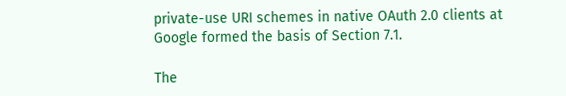private-use URI schemes in native OAuth 2.0 clients at Google formed the basis of Section 7.1.

The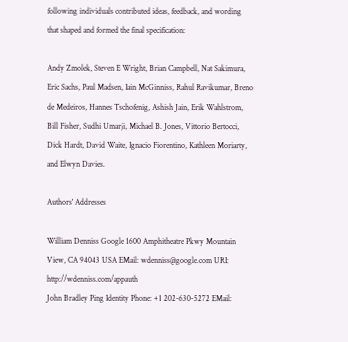following individuals contributed ideas, feedback, and wording that shaped and formed the final specification:

Andy Zmolek, Steven E Wright, Brian Campbell, Nat Sakimura, Eric Sachs, Paul Madsen, Iain McGinniss, Rahul Ravikumar, Breno de Medeiros, Hannes Tschofenig, Ashish Jain, Erik Wahlstrom, Bill Fisher, Sudhi Umarji, Michael B. Jones, Vittorio Bertocci, Dick Hardt, David Waite, Ignacio Fiorentino, Kathleen Moriarty, and Elwyn Davies.

Authors' Addresses

William Denniss Google 1600 Amphitheatre Pkwy Mountain View, CA 94043 USA EMail: wdenniss@google.com URI: http://wdenniss.com/appauth
John Bradley Ping Identity Phone: +1 202-630-5272 EMail: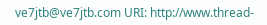ve7jtb@ve7jtb.com URI: http://www.thread-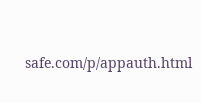safe.com/p/appauth.html